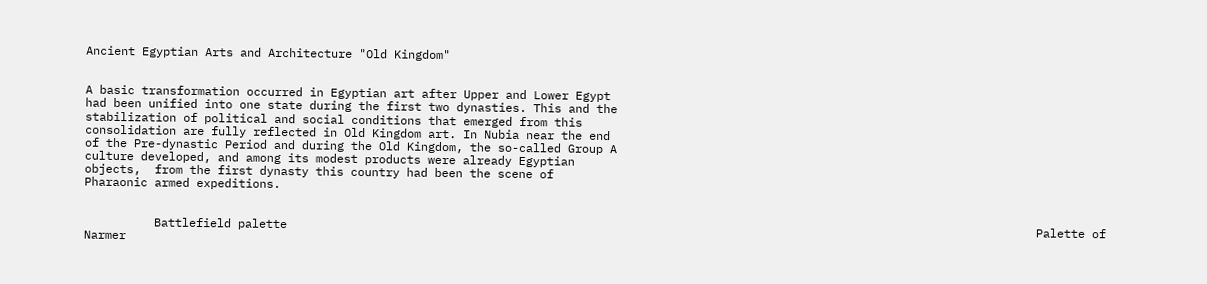Ancient Egyptian Arts and Architecture "Old Kingdom"


A basic transformation occurred in Egyptian art after Upper and Lower Egypt
had been unified into one state during the first two dynasties. This and the
stabilization of political and social conditions that emerged from this
consolidation are fully reflected in Old Kingdom art. In Nubia near the end
of the Pre-dynastic Period and during the Old Kingdom, the so-called Group A
culture developed, and among its modest products were already Egyptian
objects,  from the first dynasty this country had been the scene of
Pharaonic armed expeditions.


          Battlefield palette                                                                                                           Palette of Narmer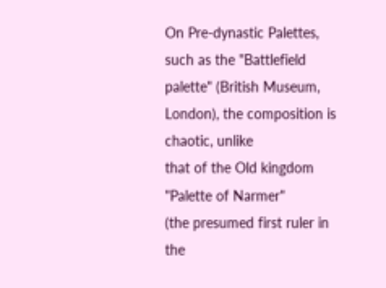On Pre-dynastic Palettes, such as the "Battlefield palette" (British Museum,
London), the composition is chaotic, unlike
that of the Old kingdom "Palette of Narmer"
(the presumed first ruler in the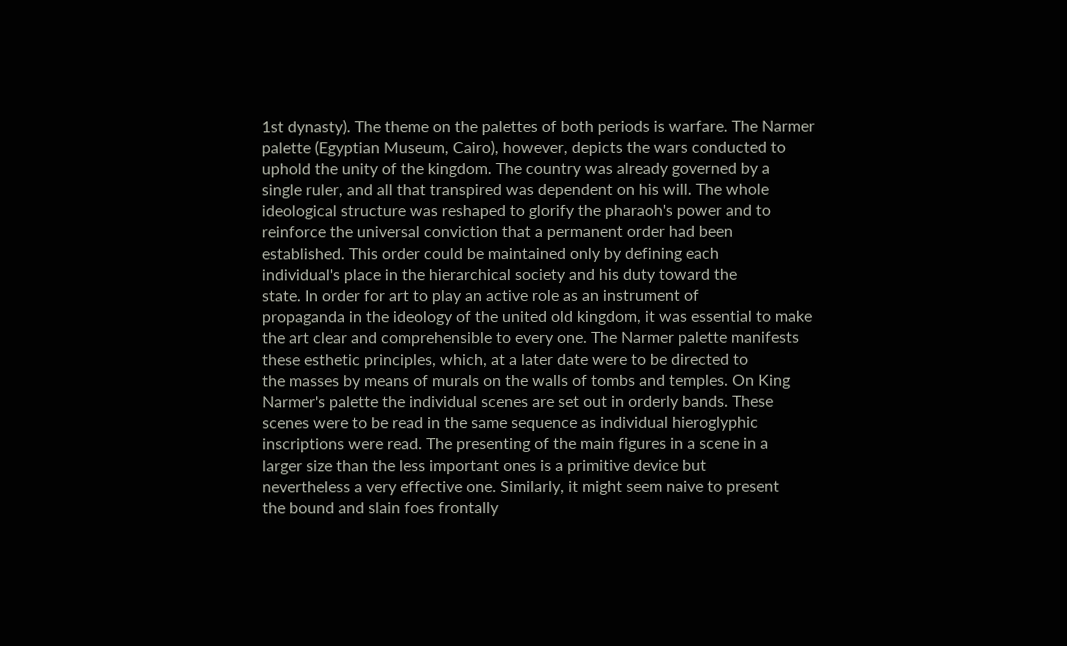1st dynasty). The theme on the palettes of both periods is warfare. The Narmer
palette (Egyptian Museum, Cairo), however, depicts the wars conducted to
uphold the unity of the kingdom. The country was already governed by a
single ruler, and all that transpired was dependent on his will. The whole
ideological structure was reshaped to glorify the pharaoh's power and to
reinforce the universal conviction that a permanent order had been
established. This order could be maintained only by defining each
individual's place in the hierarchical society and his duty toward the
state. In order for art to play an active role as an instrument of
propaganda in the ideology of the united old kingdom, it was essential to make
the art clear and comprehensible to every one. The Narmer palette manifests
these esthetic principles, which, at a later date were to be directed to
the masses by means of murals on the walls of tombs and temples. On King
Narmer's palette the individual scenes are set out in orderly bands. These
scenes were to be read in the same sequence as individual hieroglyphic
inscriptions were read. The presenting of the main figures in a scene in a
larger size than the less important ones is a primitive device but
nevertheless a very effective one. Similarly, it might seem naive to present
the bound and slain foes frontally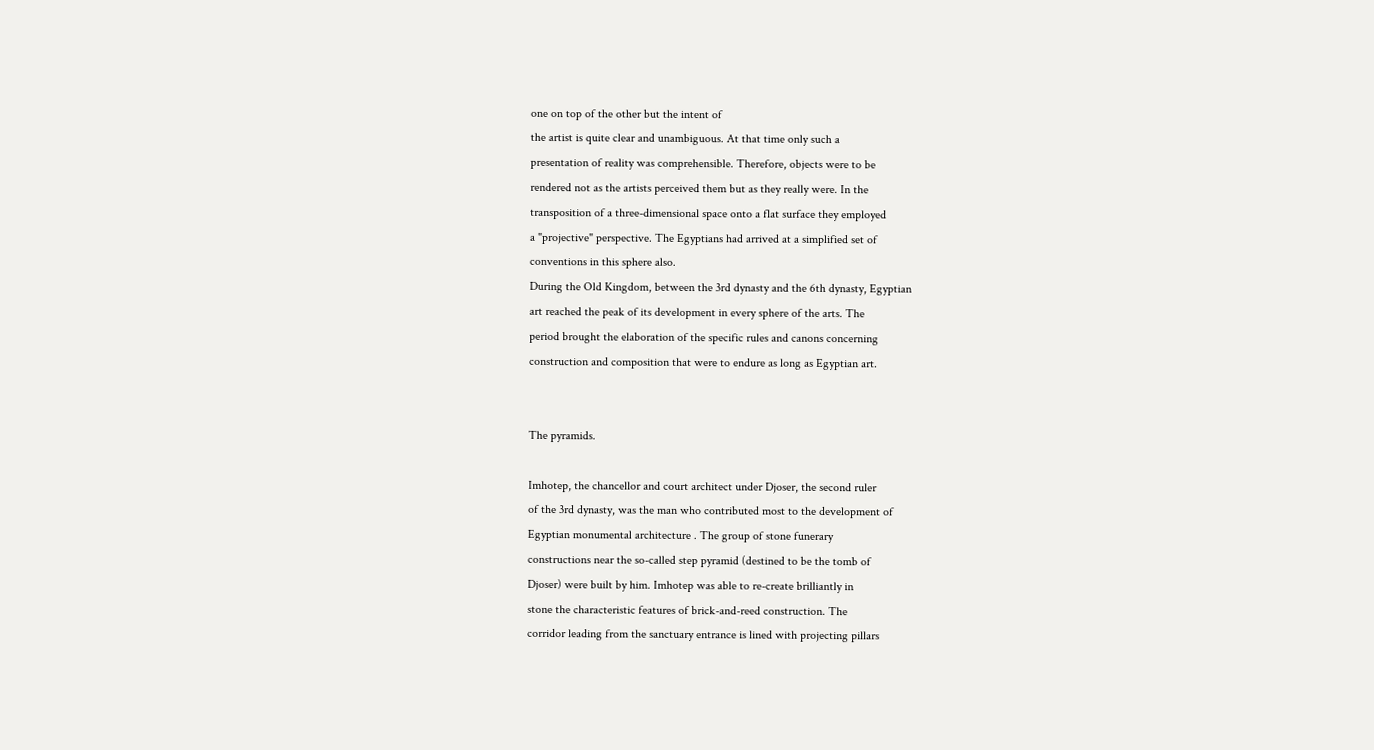one on top of the other but the intent of
the artist is quite clear and unambiguous. At that time only such a
presentation of reality was comprehensible. Therefore, objects were to be
rendered not as the artists perceived them but as they really were. In the
transposition of a three-dimensional space onto a flat surface they employed
a "projective" perspective. The Egyptians had arrived at a simplified set of
conventions in this sphere also.
During the Old Kingdom, between the 3rd dynasty and the 6th dynasty, Egyptian
art reached the peak of its development in every sphere of the arts. The
period brought the elaboration of the specific rules and canons concerning
construction and composition that were to endure as long as Egyptian art.


The pyramids.

Imhotep, the chancellor and court architect under Djoser, the second ruler
of the 3rd dynasty, was the man who contributed most to the development of
Egyptian monumental architecture . The group of stone funerary
constructions near the so-called step pyramid (destined to be the tomb of
Djoser) were built by him. Imhotep was able to re-create brilliantly in
stone the characteristic features of brick-and-reed construction. The
corridor leading from the sanctuary entrance is lined with projecting pillars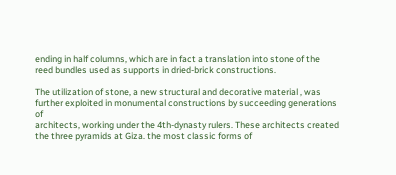ending in half columns, which are in fact a translation into stone of the
reed bundles used as supports in dried-brick constructions.

The utilization of stone, a new structural and decorative material , was
further exploited in monumental constructions by succeeding generations of
architects, working under the 4th-dynasty rulers. These architects created
the three pyramids at Giza. the most classic forms of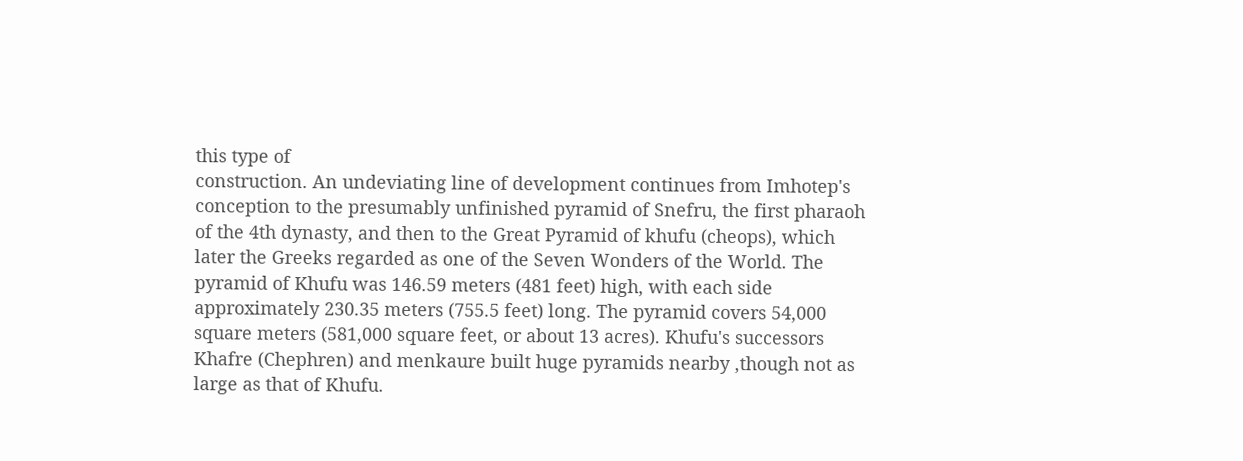this type of
construction. An undeviating line of development continues from Imhotep's
conception to the presumably unfinished pyramid of Snefru, the first pharaoh
of the 4th dynasty, and then to the Great Pyramid of khufu (cheops), which
later the Greeks regarded as one of the Seven Wonders of the World. The
pyramid of Khufu was 146.59 meters (481 feet) high, with each side
approximately 230.35 meters (755.5 feet) long. The pyramid covers 54,000
square meters (581,000 square feet, or about 13 acres). Khufu's successors
Khafre (Chephren) and menkaure built huge pyramids nearby ,though not as
large as that of Khufu.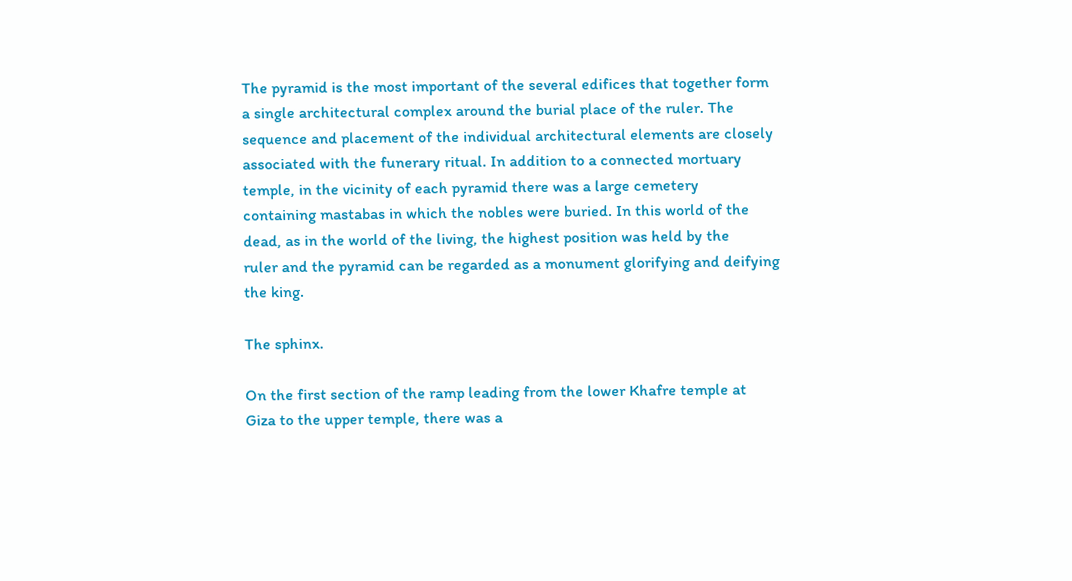The pyramid is the most important of the several edifices that together form
a single architectural complex around the burial place of the ruler. The
sequence and placement of the individual architectural elements are closely
associated with the funerary ritual. In addition to a connected mortuary
temple, in the vicinity of each pyramid there was a large cemetery
containing mastabas in which the nobles were buried. In this world of the
dead, as in the world of the living, the highest position was held by the
ruler and the pyramid can be regarded as a monument glorifying and deifying
the king.

The sphinx.

On the first section of the ramp leading from the lower Khafre temple at
Giza to the upper temple, there was a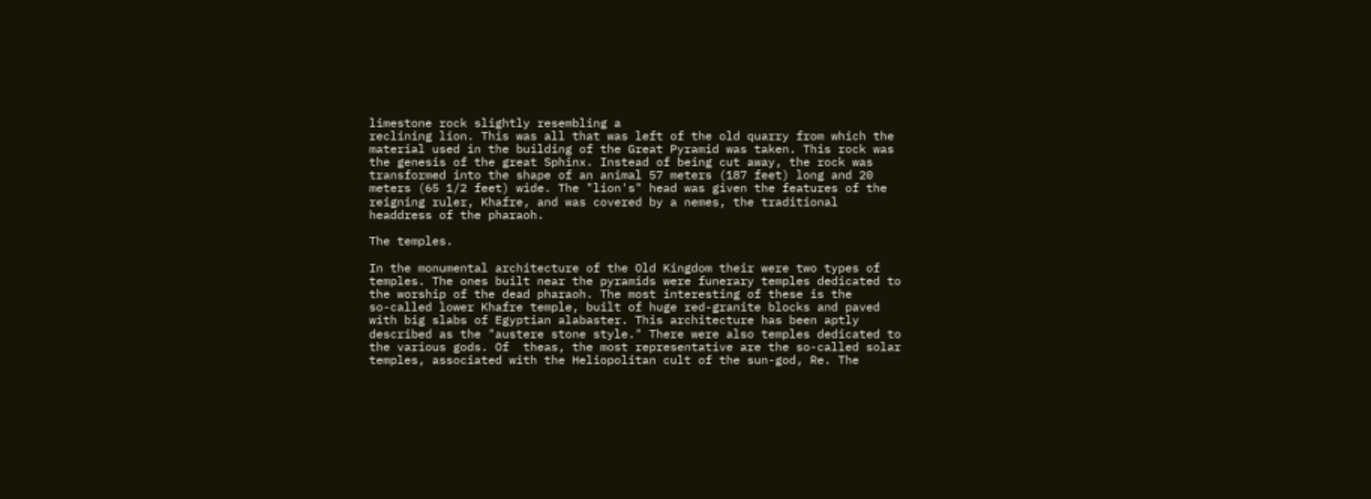limestone rock slightly resembling a
reclining lion. This was all that was left of the old quarry from which the
material used in the building of the Great Pyramid was taken. This rock was
the genesis of the great Sphinx. Instead of being cut away, the rock was
transformed into the shape of an animal 57 meters (187 feet) long and 20
meters (65 1/2 feet) wide. The "lion's" head was given the features of the
reigning ruler, Khafre, and was covered by a nemes, the traditional
headdress of the pharaoh.

The temples.

In the monumental architecture of the Old Kingdom their were two types of
temples. The ones built near the pyramids were funerary temples dedicated to
the worship of the dead pharaoh. The most interesting of these is the
so-called lower Khafre temple, built of huge red-granite blocks and paved
with big slabs of Egyptian alabaster. This architecture has been aptly
described as the "austere stone style." There were also temples dedicated to
the various gods. Of  theas, the most representative are the so-called solar
temples, associated with the Heliopolitan cult of the sun-god, Re. The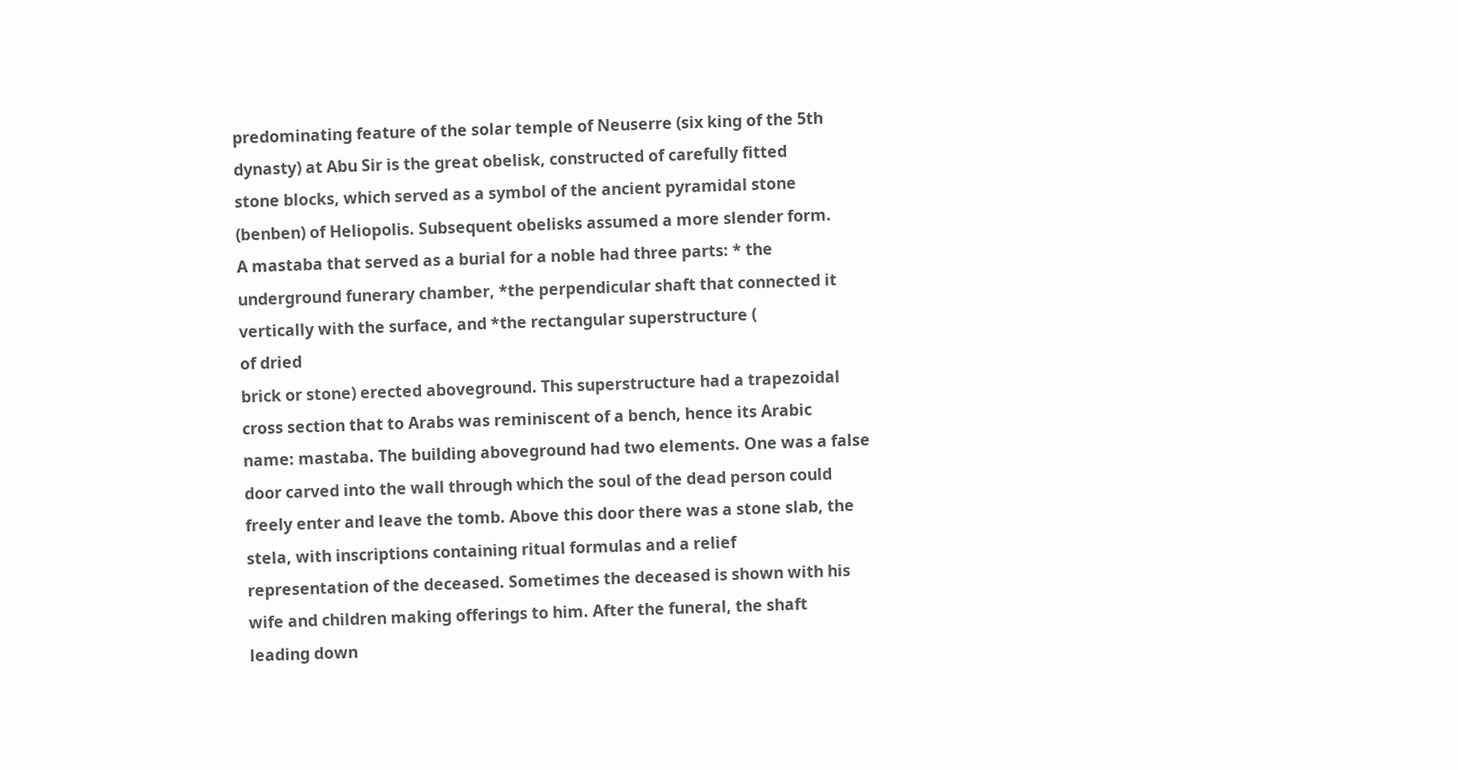predominating feature of the solar temple of Neuserre (six king of the 5th
dynasty) at Abu Sir is the great obelisk, constructed of carefully fitted
stone blocks, which served as a symbol of the ancient pyramidal stone
(benben) of Heliopolis. Subsequent obelisks assumed a more slender form.
A mastaba that served as a burial for a noble had three parts: * the
underground funerary chamber, *the perpendicular shaft that connected it
vertically with the surface, and *the rectangular superstructure (
of dried
brick or stone) erected aboveground. This superstructure had a trapezoidal
cross section that to Arabs was reminiscent of a bench, hence its Arabic
name: mastaba. The building aboveground had two elements. One was a false
door carved into the wall through which the soul of the dead person could
freely enter and leave the tomb. Above this door there was a stone slab, the
stela, with inscriptions containing ritual formulas and a relief
representation of the deceased. Sometimes the deceased is shown with his
wife and children making offerings to him. After the funeral, the shaft
leading down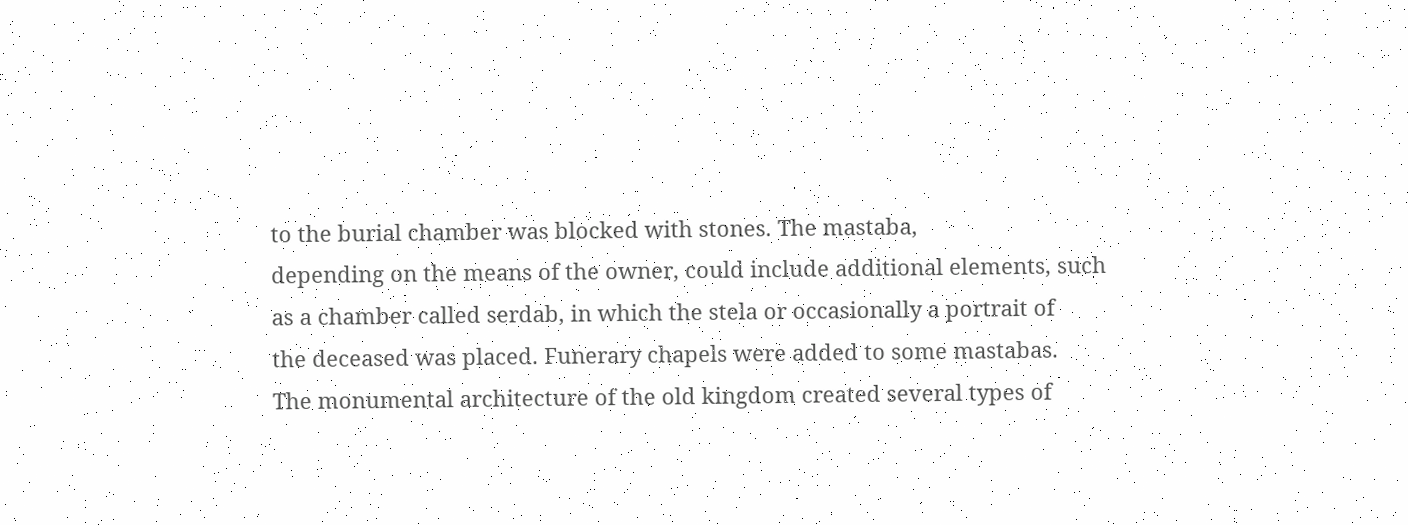to the burial chamber was blocked with stones. The mastaba,
depending on the means of the owner, could include additional elements, such
as a chamber called serdab, in which the stela or occasionally a portrait of
the deceased was placed. Funerary chapels were added to some mastabas.
The monumental architecture of the old kingdom created several types of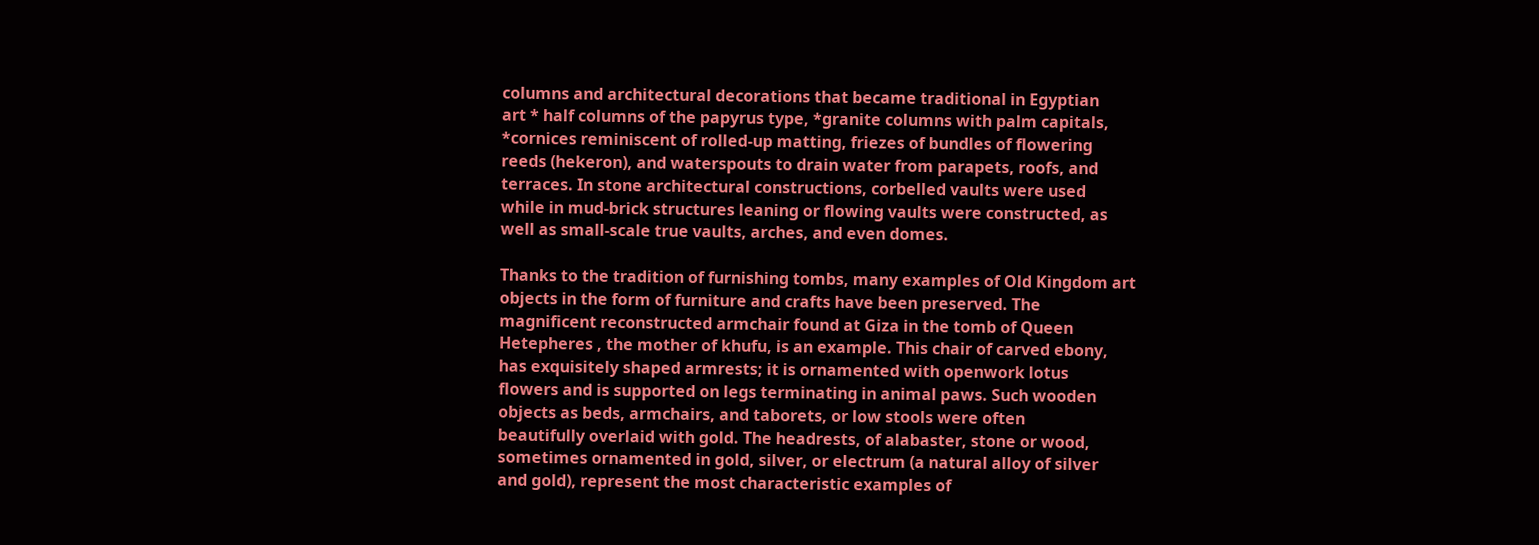columns and architectural decorations that became traditional in Egyptian
art * half columns of the papyrus type, *granite columns with palm capitals,
*cornices reminiscent of rolled-up matting, friezes of bundles of flowering
reeds (hekeron), and waterspouts to drain water from parapets, roofs, and
terraces. In stone architectural constructions, corbelled vaults were used
while in mud-brick structures leaning or flowing vaults were constructed, as
well as small-scale true vaults, arches, and even domes.

Thanks to the tradition of furnishing tombs, many examples of Old Kingdom art
objects in the form of furniture and crafts have been preserved. The
magnificent reconstructed armchair found at Giza in the tomb of Queen
Hetepheres , the mother of khufu, is an example. This chair of carved ebony,
has exquisitely shaped armrests; it is ornamented with openwork lotus
flowers and is supported on legs terminating in animal paws. Such wooden
objects as beds, armchairs, and taborets, or low stools were often
beautifully overlaid with gold. The headrests, of alabaster, stone or wood,
sometimes ornamented in gold, silver, or electrum (a natural alloy of silver
and gold), represent the most characteristic examples of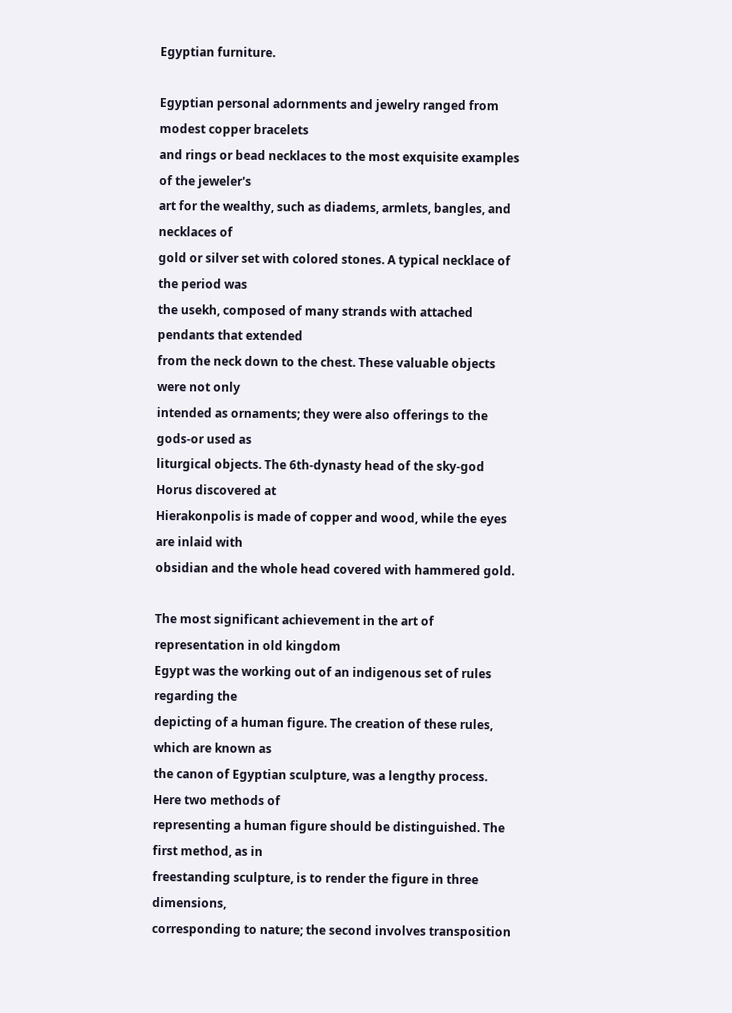Egyptian furniture.

Egyptian personal adornments and jewelry ranged from modest copper bracelets
and rings or bead necklaces to the most exquisite examples of the jeweler's
art for the wealthy, such as diadems, armlets, bangles, and necklaces of
gold or silver set with colored stones. A typical necklace of the period was
the usekh, composed of many strands with attached pendants that extended
from the neck down to the chest. These valuable objects were not only
intended as ornaments; they were also offerings to the gods-or used as
liturgical objects. The 6th-dynasty head of the sky-god Horus discovered at
Hierakonpolis is made of copper and wood, while the eyes are inlaid with
obsidian and the whole head covered with hammered gold.

The most significant achievement in the art of representation in old kingdom
Egypt was the working out of an indigenous set of rules regarding the
depicting of a human figure. The creation of these rules, which are known as
the canon of Egyptian sculpture, was a lengthy process. Here two methods of
representing a human figure should be distinguished. The first method, as in
freestanding sculpture, is to render the figure in three dimensions,
corresponding to nature; the second involves transposition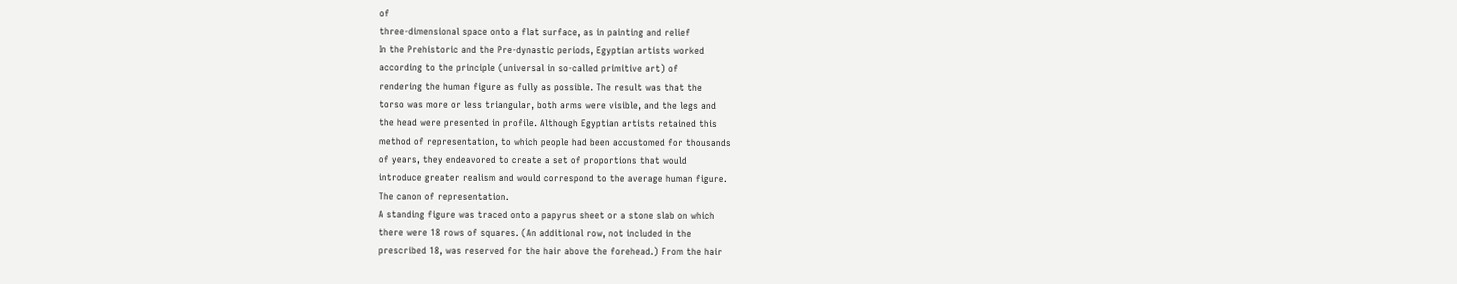of
three-dimensional space onto a flat surface, as in painting and relief
In the Prehistoric and the Pre-dynastic periods, Egyptian artists worked
according to the principle (universal in so-called primitive art) of
rendering the human figure as fully as possible. The result was that the
torso was more or less triangular, both arms were visible, and the legs and
the head were presented in profile. Although Egyptian artists retained this
method of representation, to which people had been accustomed for thousands
of years, they endeavored to create a set of proportions that would
introduce greater realism and would correspond to the average human figure.
The canon of representation.
A standing figure was traced onto a papyrus sheet or a stone slab on which
there were 18 rows of squares. (An additional row, not included in the
prescribed 18, was reserved for the hair above the forehead.) From the hair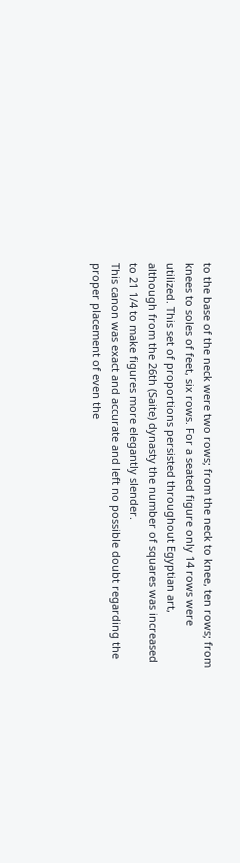to the base of the neck were two rows; from the neck to knee, ten rows; from
knees to soles of feet, six rows. For a seated figure only 14 rows were
utilized. This set of proportions persisted throughout Egyptian art,
although from the 26th (Saite) dynasty the number of squares was increased
to 21 1/4 to make figures more elegantly slender.
This canon was exact and accurate and left no possible doubt regarding the
proper placement of even the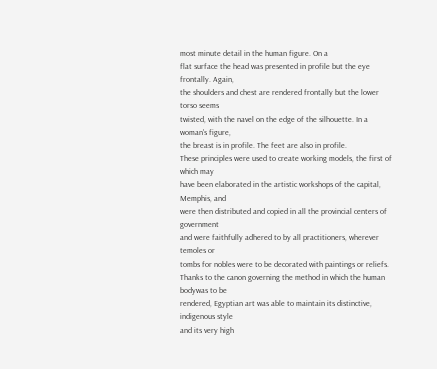most minute detail in the human figure. On a
flat surface the head was presented in profile but the eye frontally. Again,
the shoulders and chest are rendered frontally but the lower torso seems
twisted, with the navel on the edge of the silhouette. In a woman's figure,
the breast is in profile. The feet are also in profile.
These principles were used to create working models, the first of which may
have been elaborated in the artistic workshops of the capital, Memphis, and
were then distributed and copied in all the provincial centers of government
and were faithfully adhered to by all practitioners, wherever temoles or
tombs for nobles were to be decorated with paintings or reliefs.
Thanks to the canon governing the method in which the human bodywas to be
rendered, Egyptian art was able to maintain its distinctive, indigenous style
and its very high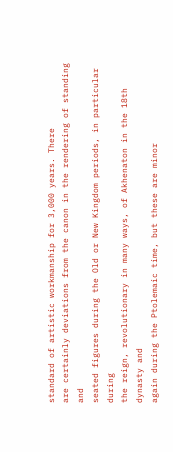standard of artistic workmanship for 3,000 years. There
are certainly deviations from the canon in the rendering of standing and
seated figures during the Old or New Kingdom periods, in particular during
the reign, revolutionary in many ways, of Akhenaton in the 18th dynasty and
again during the Ptolemaic time, but these are minor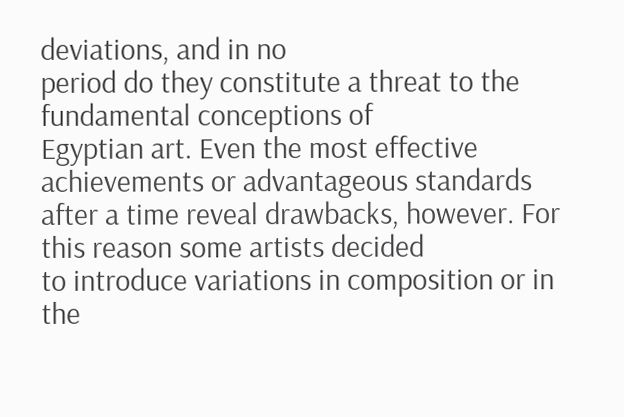deviations, and in no
period do they constitute a threat to the fundamental conceptions of
Egyptian art. Even the most effective achievements or advantageous standards
after a time reveal drawbacks, however. For this reason some artists decided
to introduce variations in composition or in the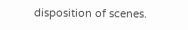disposition of scenes.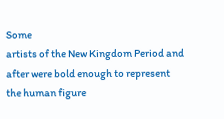Some
artists of the New Kingdom Period and after were bold enough to represent
the human figure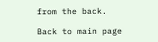from the back.

Back to main page